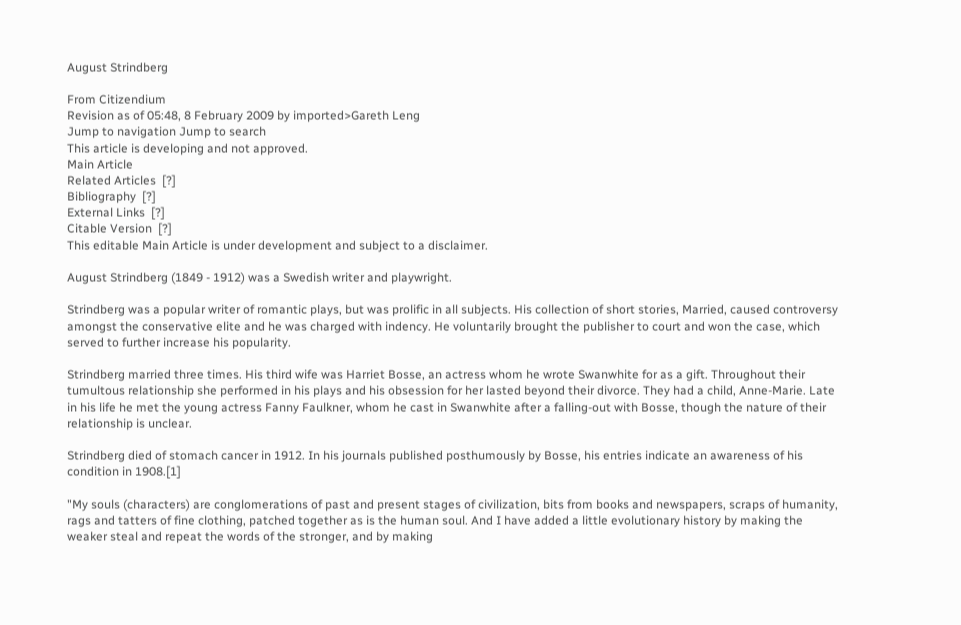August Strindberg

From Citizendium
Revision as of 05:48, 8 February 2009 by imported>Gareth Leng
Jump to navigation Jump to search
This article is developing and not approved.
Main Article
Related Articles  [?]
Bibliography  [?]
External Links  [?]
Citable Version  [?]
This editable Main Article is under development and subject to a disclaimer.

August Strindberg (1849 - 1912) was a Swedish writer and playwright.

Strindberg was a popular writer of romantic plays, but was prolific in all subjects. His collection of short stories, Married, caused controversy amongst the conservative elite and he was charged with indency. He voluntarily brought the publisher to court and won the case, which served to further increase his popularity.

Strindberg married three times. His third wife was Harriet Bosse, an actress whom he wrote Swanwhite for as a gift. Throughout their tumultous relationship she performed in his plays and his obsession for her lasted beyond their divorce. They had a child, Anne-Marie. Late in his life he met the young actress Fanny Faulkner, whom he cast in Swanwhite after a falling-out with Bosse, though the nature of their relationship is unclear.

Strindberg died of stomach cancer in 1912. In his journals published posthumously by Bosse, his entries indicate an awareness of his condition in 1908.[1]

"My souls (characters) are conglomerations of past and present stages of civilization, bits from books and newspapers, scraps of humanity, rags and tatters of fine clothing, patched together as is the human soul. And I have added a little evolutionary history by making the weaker steal and repeat the words of the stronger, and by making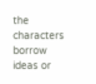the characters borrow ideas or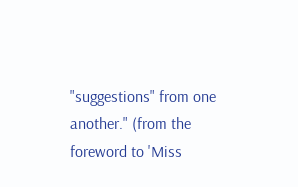"suggestions" from one another." (from the foreword to 'Miss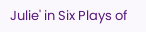Julie' in Six Plays of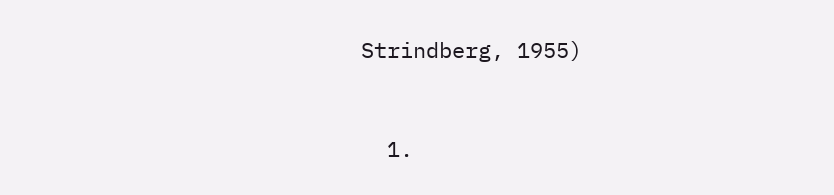Strindberg, 1955)


  1.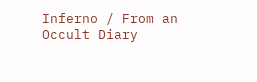Inferno / From an Occult Diary